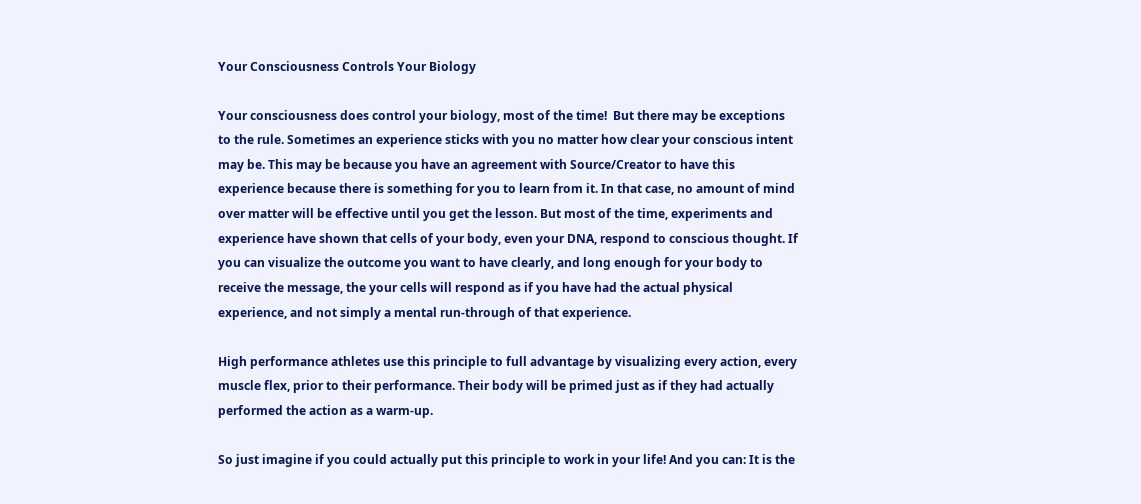Your Consciousness Controls Your Biology

Your consciousness does control your biology, most of the time!  But there may be exceptions to the rule. Sometimes an experience sticks with you no matter how clear your conscious intent may be. This may be because you have an agreement with Source/Creator to have this experience because there is something for you to learn from it. In that case, no amount of mind over matter will be effective until you get the lesson. But most of the time, experiments and experience have shown that cells of your body, even your DNA, respond to conscious thought. If you can visualize the outcome you want to have clearly, and long enough for your body to receive the message, the your cells will respond as if you have had the actual physical experience, and not simply a mental run-through of that experience.

High performance athletes use this principle to full advantage by visualizing every action, every muscle flex, prior to their performance. Their body will be primed just as if they had actually performed the action as a warm-up.

So just imagine if you could actually put this principle to work in your life! And you can: It is the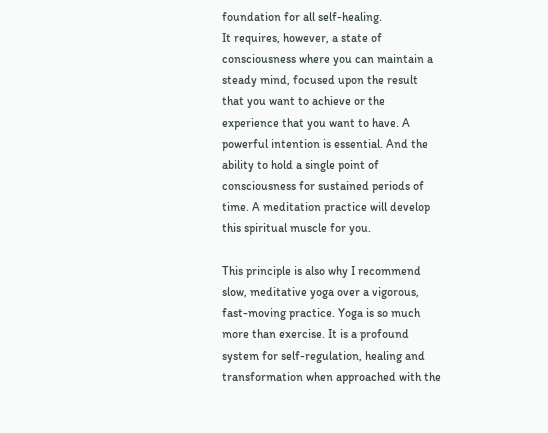foundation for all self-healing.
It requires, however, a state of consciousness where you can maintain a steady mind, focused upon the result that you want to achieve or the experience that you want to have. A powerful intention is essential. And the ability to hold a single point of consciousness for sustained periods of time. A meditation practice will develop this spiritual muscle for you.

This principle is also why I recommend slow, meditative yoga over a vigorous, fast-moving practice. Yoga is so much more than exercise. It is a profound system for self-regulation, healing and transformation when approached with the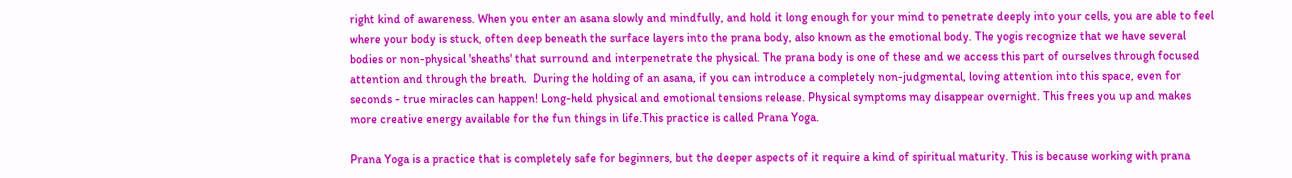right kind of awareness. When you enter an asana slowly and mindfully, and hold it long enough for your mind to penetrate deeply into your cells, you are able to feel where your body is stuck, often deep beneath the surface layers into the prana body, also known as the emotional body. The yogis recognize that we have several bodies or non-physical 'sheaths' that surround and interpenetrate the physical. The prana body is one of these and we access this part of ourselves through focused attention and through the breath.  During the holding of an asana, if you can introduce a completely non-judgmental, loving attention into this space, even for seconds - true miracles can happen! Long-held physical and emotional tensions release. Physical symptoms may disappear overnight. This frees you up and makes more creative energy available for the fun things in life.This practice is called Prana Yoga.

Prana Yoga is a practice that is completely safe for beginners, but the deeper aspects of it require a kind of spiritual maturity. This is because working with prana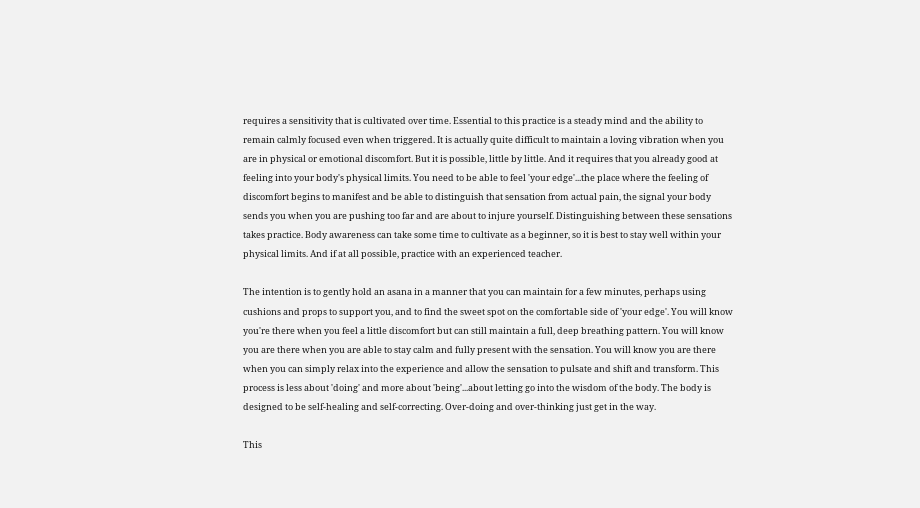requires a sensitivity that is cultivated over time. Essential to this practice is a steady mind and the ability to remain calmly focused even when triggered. It is actually quite difficult to maintain a loving vibration when you are in physical or emotional discomfort. But it is possible, little by little. And it requires that you already good at feeling into your body's physical limits. You need to be able to feel 'your edge'...the place where the feeling of discomfort begins to manifest and be able to distinguish that sensation from actual pain, the signal your body sends you when you are pushing too far and are about to injure yourself. Distinguishing between these sensations takes practice. Body awareness can take some time to cultivate as a beginner, so it is best to stay well within your physical limits. And if at all possible, practice with an experienced teacher.

The intention is to gently hold an asana in a manner that you can maintain for a few minutes, perhaps using cushions and props to support you, and to find the sweet spot on the comfortable side of 'your edge'. You will know you're there when you feel a little discomfort but can still maintain a full, deep breathing pattern. You will know you are there when you are able to stay calm and fully present with the sensation. You will know you are there when you can simply relax into the experience and allow the sensation to pulsate and shift and transform. This process is less about 'doing' and more about 'being'...about letting go into the wisdom of the body. The body is designed to be self-healing and self-correcting. Over-doing and over-thinking just get in the way.

This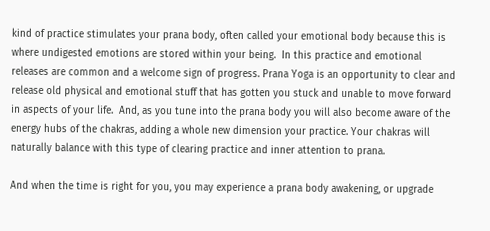kind of practice stimulates your prana body, often called your emotional body because this is where undigested emotions are stored within your being.  In this practice and emotional releases are common and a welcome sign of progress. Prana Yoga is an opportunity to clear and release old physical and emotional stuff that has gotten you stuck and unable to move forward in aspects of your life.  And, as you tune into the prana body you will also become aware of the energy hubs of the chakras, adding a whole new dimension your practice. Your chakras will naturally balance with this type of clearing practice and inner attention to prana.

And when the time is right for you, you may experience a prana body awakening, or upgrade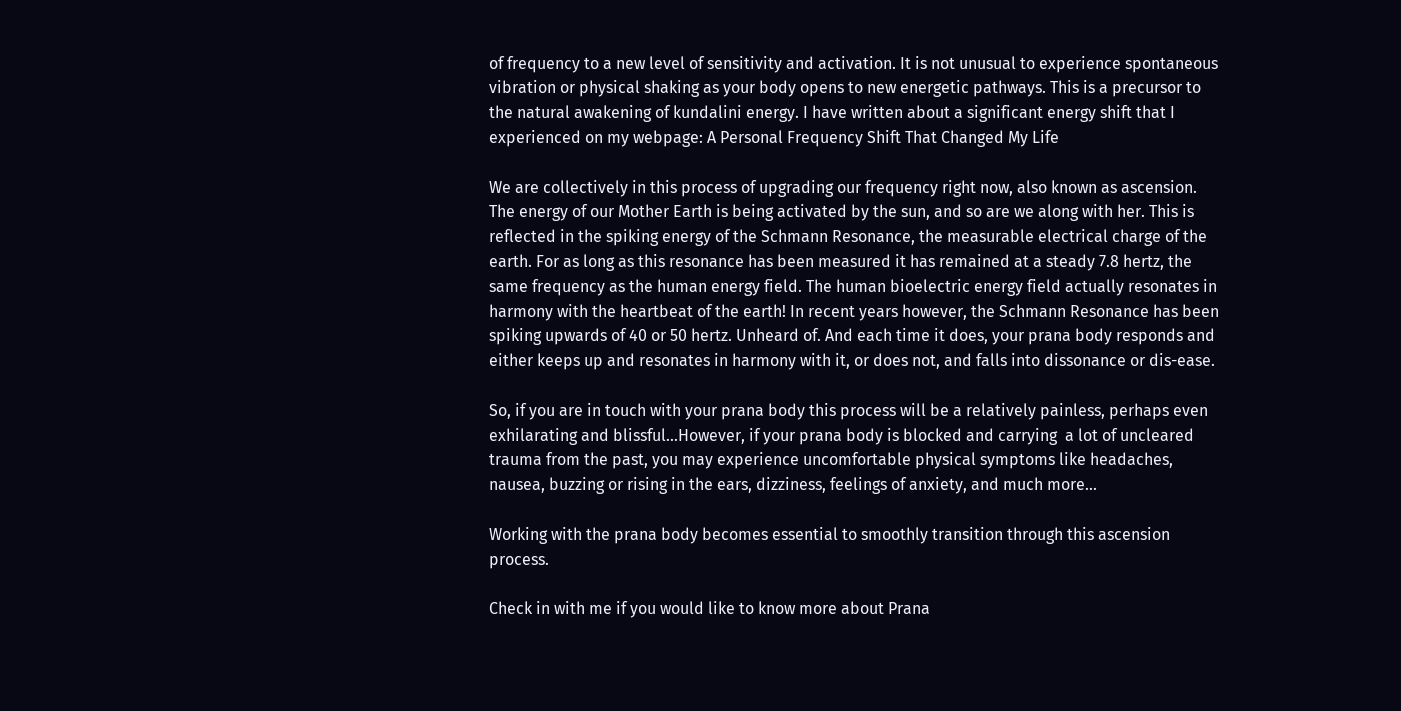of frequency to a new level of sensitivity and activation. It is not unusual to experience spontaneous vibration or physical shaking as your body opens to new energetic pathways. This is a precursor to the natural awakening of kundalini energy. I have written about a significant energy shift that I experienced on my webpage: A Personal Frequency Shift That Changed My Life

We are collectively in this process of upgrading our frequency right now, also known as ascension. The energy of our Mother Earth is being activated by the sun, and so are we along with her. This is reflected in the spiking energy of the Schmann Resonance, the measurable electrical charge of the earth. For as long as this resonance has been measured it has remained at a steady 7.8 hertz, the same frequency as the human energy field. The human bioelectric energy field actually resonates in harmony with the heartbeat of the earth! In recent years however, the Schmann Resonance has been spiking upwards of 40 or 50 hertz. Unheard of. And each time it does, your prana body responds and either keeps up and resonates in harmony with it, or does not, and falls into dissonance or dis-ease.

So, if you are in touch with your prana body this process will be a relatively painless, perhaps even exhilarating and blissful...However, if your prana body is blocked and carrying  a lot of uncleared trauma from the past, you may experience uncomfortable physical symptoms like headaches, nausea, buzzing or rising in the ears, dizziness, feelings of anxiety, and much more...

Working with the prana body becomes essential to smoothly transition through this ascension process.

Check in with me if you would like to know more about Prana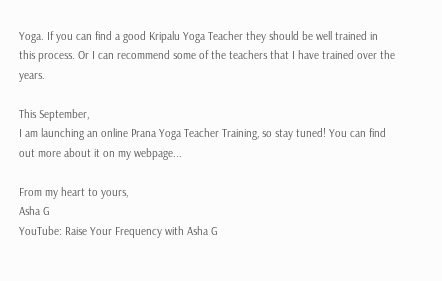Yoga. If you can find a good Kripalu Yoga Teacher they should be well trained in this process. Or I can recommend some of the teachers that I have trained over the years.

This September,
I am launching an online Prana Yoga Teacher Training, so stay tuned! You can find out more about it on my webpage...

From my heart to yours,
Asha G
YouTube: Raise Your Frequency with Asha G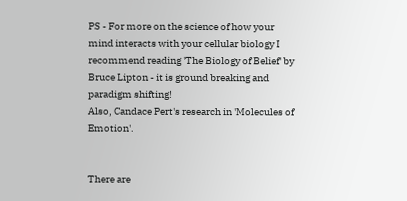PS - For more on the science of how your mind interacts with your cellular biology I recommend reading 'The Biology of Belief' by Bruce Lipton - it is ground breaking and paradigm shifting!
Also, Candace Pert's research in 'Molecules of Emotion'.


There are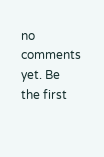no comments yet. Be the first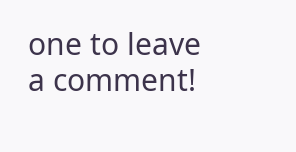one to leave a comment!